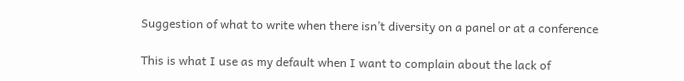Suggestion of what to write when there isn’t diversity on a panel or at a conference

This is what I use as my default when I want to complain about the lack of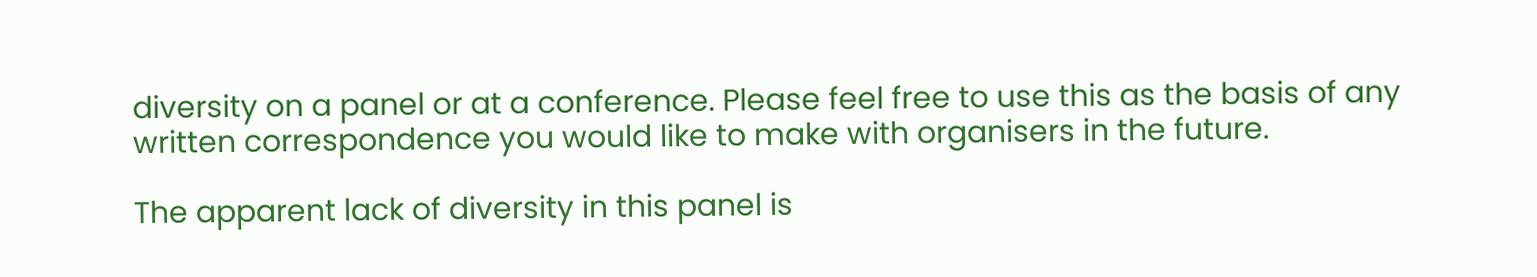diversity on a panel or at a conference. Please feel free to use this as the basis of any written correspondence you would like to make with organisers in the future.

The apparent lack of diversity in this panel is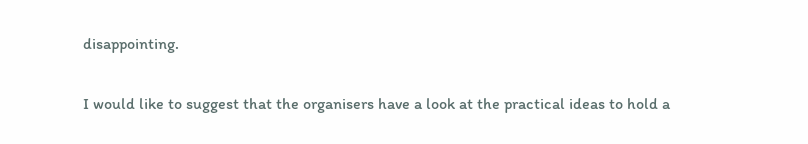disappointing.

I would like to suggest that the organisers have a look at the practical ideas to hold a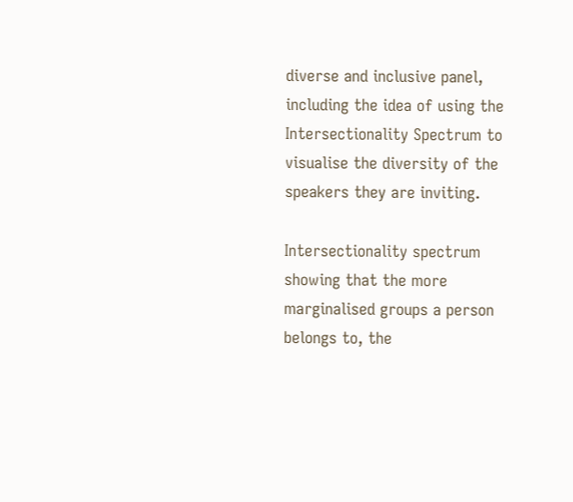diverse and inclusive panel, including the idea of using the Intersectionality Spectrum to visualise the diversity of the speakers they are inviting.

Intersectionality spectrum showing that the more marginalised groups a person belongs to, the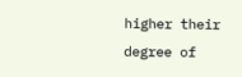higher their degree of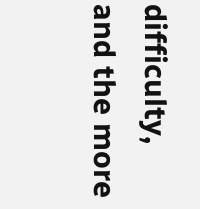difficulty, and the more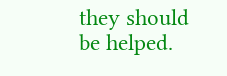they should be helped.